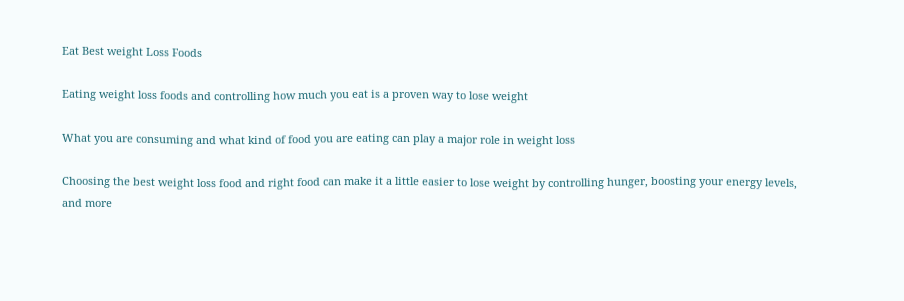Eat Best weight Loss Foods

Eating weight loss foods and controlling how much you eat is a proven way to lose weight

What you are consuming and what kind of food you are eating can play a major role in weight loss

Choosing the best weight loss food and right food can make it a little easier to lose weight by controlling hunger, boosting your energy levels, and more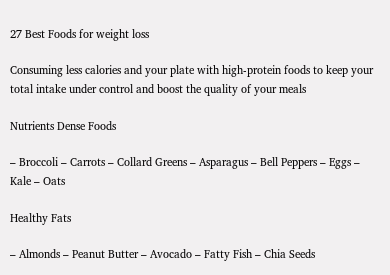27 Best Foods for weight loss

Consuming less calories and your plate with high-protein foods to keep your total intake under control and boost the quality of your meals

Nutrients Dense Foods

– Broccoli – Carrots – Collard Greens – Asparagus – Bell Peppers – Eggs – Kale – Oats

Healthy Fats

– Almonds – Peanut Butter – Avocado – Fatty Fish – Chia Seeds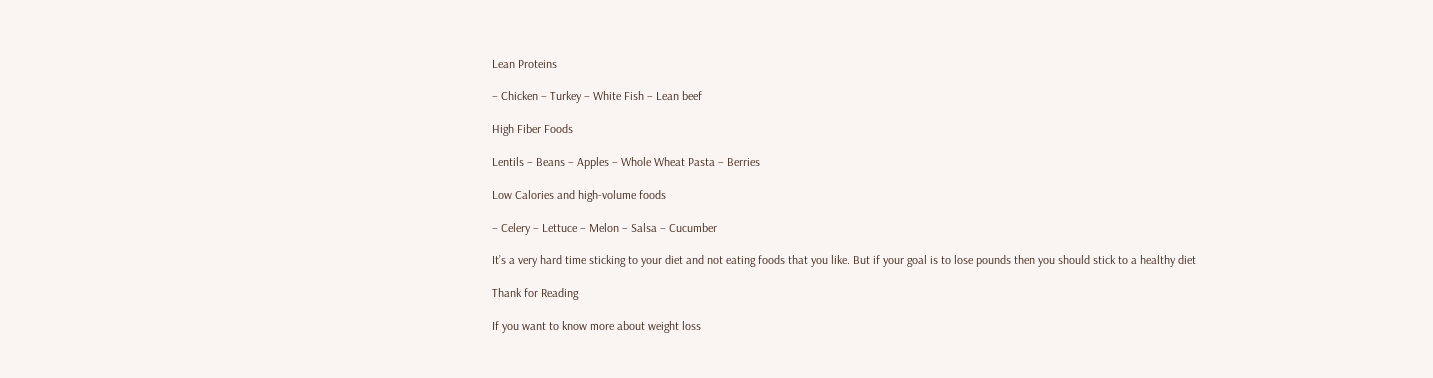Lean Proteins

– Chicken – Turkey – White Fish – Lean beef

High Fiber Foods

Lentils – Beans – Apples – Whole Wheat Pasta – Berries

Low Calories and high-volume foods

– Celery – Lettuce – Melon – Salsa – Cucumber

It’s a very hard time sticking to your diet and not eating foods that you like. But if your goal is to lose pounds then you should stick to a healthy diet

Thank for Reading

If you want to know more about weight loss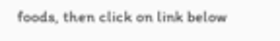foods, then click on link below